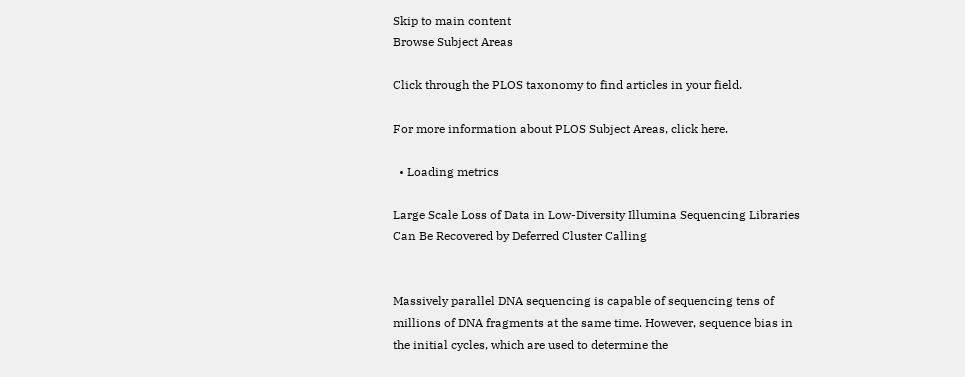Skip to main content
Browse Subject Areas

Click through the PLOS taxonomy to find articles in your field.

For more information about PLOS Subject Areas, click here.

  • Loading metrics

Large Scale Loss of Data in Low-Diversity Illumina Sequencing Libraries Can Be Recovered by Deferred Cluster Calling


Massively parallel DNA sequencing is capable of sequencing tens of millions of DNA fragments at the same time. However, sequence bias in the initial cycles, which are used to determine the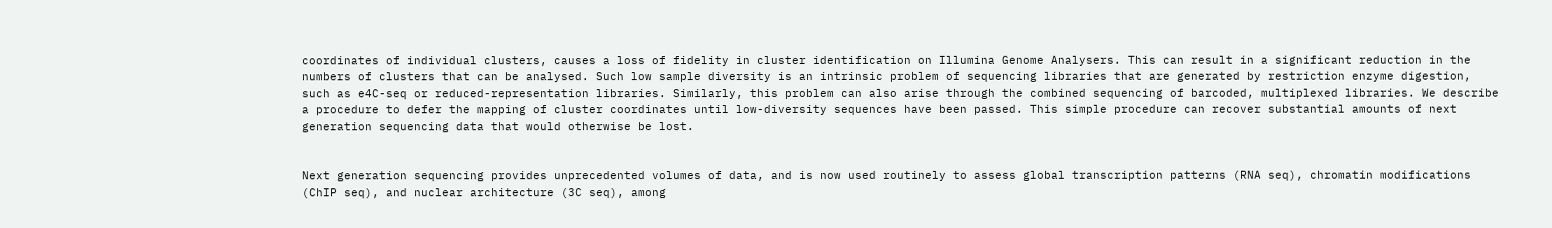coordinates of individual clusters, causes a loss of fidelity in cluster identification on Illumina Genome Analysers. This can result in a significant reduction in the numbers of clusters that can be analysed. Such low sample diversity is an intrinsic problem of sequencing libraries that are generated by restriction enzyme digestion, such as e4C-seq or reduced-representation libraries. Similarly, this problem can also arise through the combined sequencing of barcoded, multiplexed libraries. We describe a procedure to defer the mapping of cluster coordinates until low-diversity sequences have been passed. This simple procedure can recover substantial amounts of next generation sequencing data that would otherwise be lost.


Next generation sequencing provides unprecedented volumes of data, and is now used routinely to assess global transcription patterns (RNA seq), chromatin modifications (ChIP seq), and nuclear architecture (3C seq), among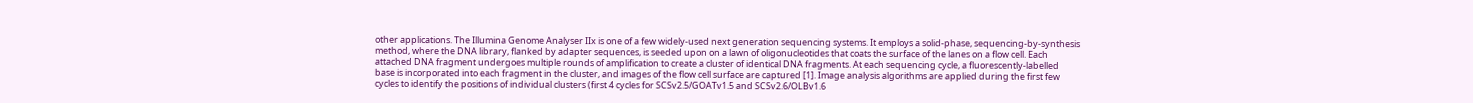other applications. The Illumina Genome Analyser IIx is one of a few widely-used next generation sequencing systems. It employs a solid-phase, sequencing-by-synthesis method, where the DNA library, flanked by adapter sequences, is seeded upon on a lawn of oligonucleotides that coats the surface of the lanes on a flow cell. Each attached DNA fragment undergoes multiple rounds of amplification to create a cluster of identical DNA fragments. At each sequencing cycle, a fluorescently-labelled base is incorporated into each fragment in the cluster, and images of the flow cell surface are captured [1]. Image analysis algorithms are applied during the first few cycles to identify the positions of individual clusters (first 4 cycles for SCSv2.5/GOATv1.5 and SCSv2.6/OLBv1.6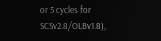or 5 cycles for SCSv2.8/OLBv1.8),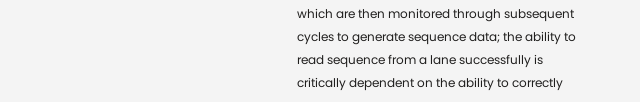which are then monitored through subsequent cycles to generate sequence data; the ability to read sequence from a lane successfully is critically dependent on the ability to correctly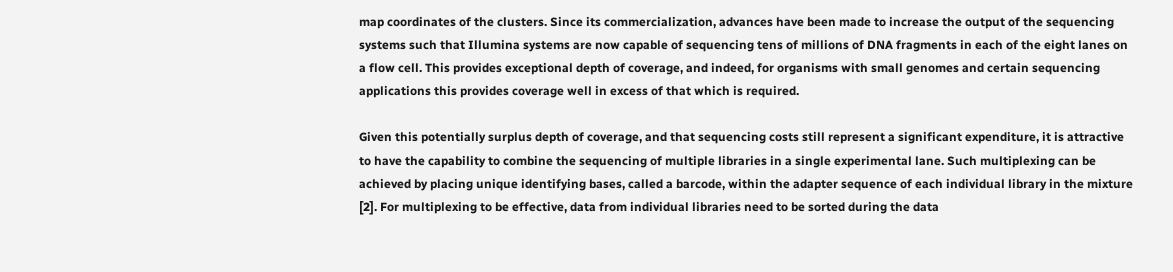map coordinates of the clusters. Since its commercialization, advances have been made to increase the output of the sequencing systems such that Illumina systems are now capable of sequencing tens of millions of DNA fragments in each of the eight lanes on a flow cell. This provides exceptional depth of coverage, and indeed, for organisms with small genomes and certain sequencing applications this provides coverage well in excess of that which is required.

Given this potentially surplus depth of coverage, and that sequencing costs still represent a significant expenditure, it is attractive to have the capability to combine the sequencing of multiple libraries in a single experimental lane. Such multiplexing can be achieved by placing unique identifying bases, called a barcode, within the adapter sequence of each individual library in the mixture [2]. For multiplexing to be effective, data from individual libraries need to be sorted during the data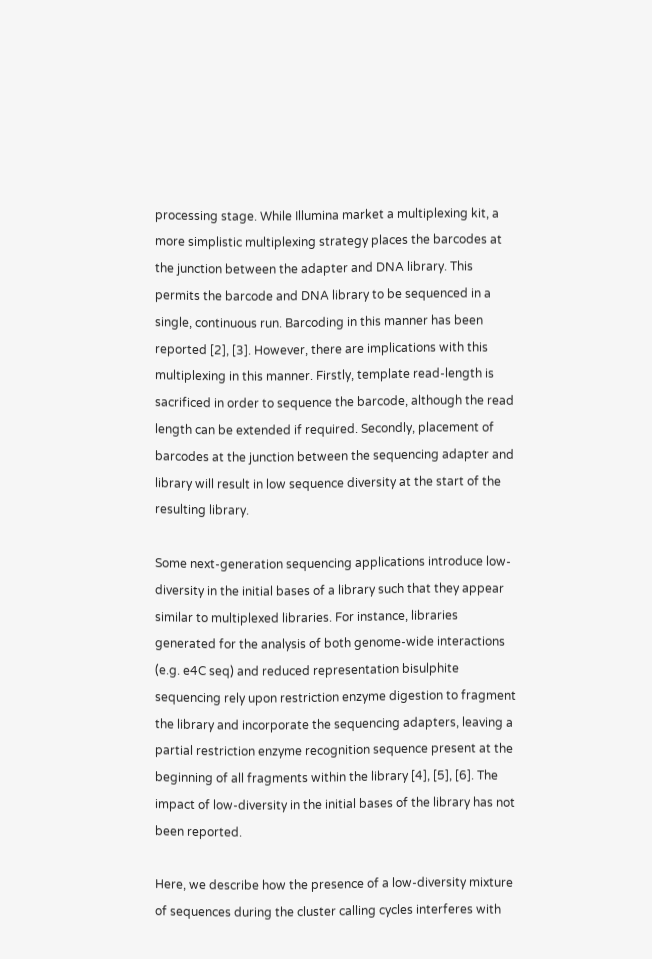processing stage. While Illumina market a multiplexing kit, a more simplistic multiplexing strategy places the barcodes at the junction between the adapter and DNA library. This permits the barcode and DNA library to be sequenced in a single, continuous run. Barcoding in this manner has been reported [2], [3]. However, there are implications with this multiplexing in this manner. Firstly, template read-length is sacrificed in order to sequence the barcode, although the read length can be extended if required. Secondly, placement of barcodes at the junction between the sequencing adapter and library will result in low sequence diversity at the start of the resulting library.

Some next-generation sequencing applications introduce low-diversity in the initial bases of a library such that they appear similar to multiplexed libraries. For instance, libraries generated for the analysis of both genome-wide interactions (e.g. e4C seq) and reduced representation bisulphite sequencing rely upon restriction enzyme digestion to fragment the library and incorporate the sequencing adapters, leaving a partial restriction enzyme recognition sequence present at the beginning of all fragments within the library [4], [5], [6]. The impact of low-diversity in the initial bases of the library has not been reported.

Here, we describe how the presence of a low-diversity mixture of sequences during the cluster calling cycles interferes with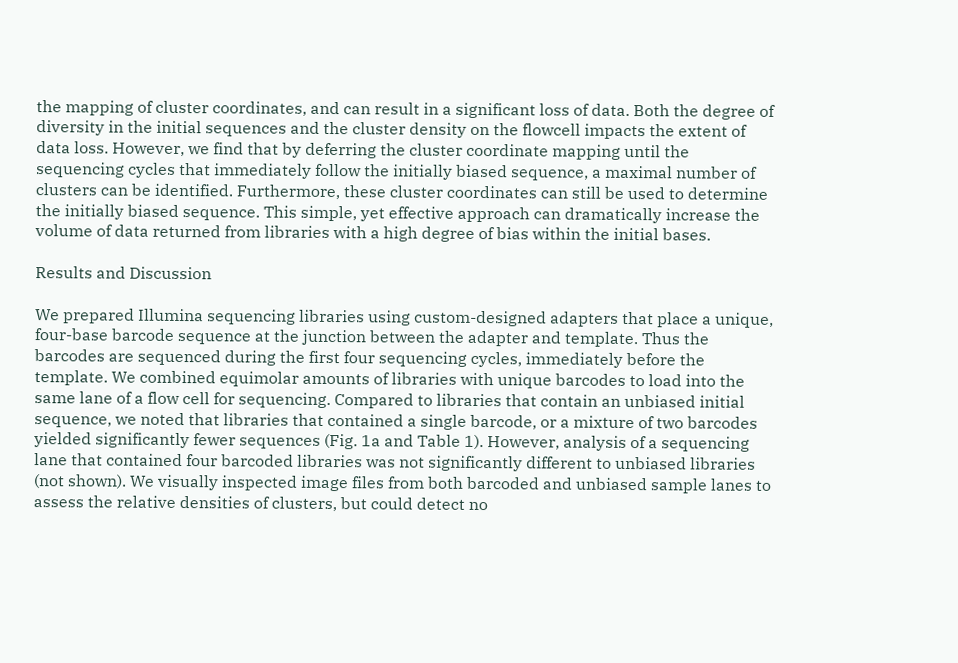the mapping of cluster coordinates, and can result in a significant loss of data. Both the degree of diversity in the initial sequences and the cluster density on the flowcell impacts the extent of data loss. However, we find that by deferring the cluster coordinate mapping until the sequencing cycles that immediately follow the initially biased sequence, a maximal number of clusters can be identified. Furthermore, these cluster coordinates can still be used to determine the initially biased sequence. This simple, yet effective approach can dramatically increase the volume of data returned from libraries with a high degree of bias within the initial bases.

Results and Discussion

We prepared Illumina sequencing libraries using custom-designed adapters that place a unique, four-base barcode sequence at the junction between the adapter and template. Thus the barcodes are sequenced during the first four sequencing cycles, immediately before the template. We combined equimolar amounts of libraries with unique barcodes to load into the same lane of a flow cell for sequencing. Compared to libraries that contain an unbiased initial sequence, we noted that libraries that contained a single barcode, or a mixture of two barcodes yielded significantly fewer sequences (Fig. 1a and Table 1). However, analysis of a sequencing lane that contained four barcoded libraries was not significantly different to unbiased libraries (not shown). We visually inspected image files from both barcoded and unbiased sample lanes to assess the relative densities of clusters, but could detect no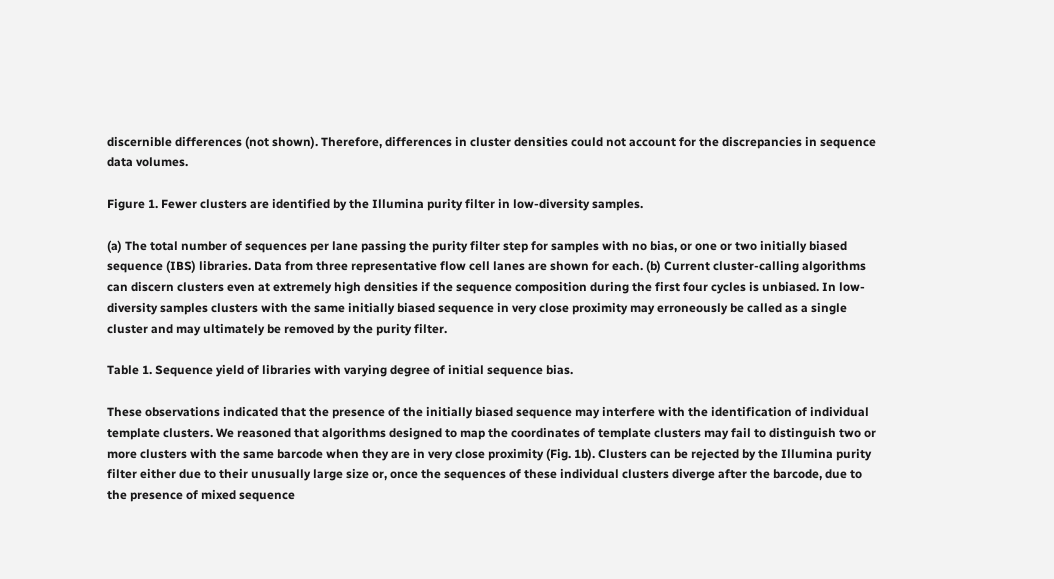discernible differences (not shown). Therefore, differences in cluster densities could not account for the discrepancies in sequence data volumes.

Figure 1. Fewer clusters are identified by the Illumina purity filter in low-diversity samples.

(a) The total number of sequences per lane passing the purity filter step for samples with no bias, or one or two initially biased sequence (IBS) libraries. Data from three representative flow cell lanes are shown for each. (b) Current cluster-calling algorithms can discern clusters even at extremely high densities if the sequence composition during the first four cycles is unbiased. In low-diversity samples clusters with the same initially biased sequence in very close proximity may erroneously be called as a single cluster and may ultimately be removed by the purity filter.

Table 1. Sequence yield of libraries with varying degree of initial sequence bias.

These observations indicated that the presence of the initially biased sequence may interfere with the identification of individual template clusters. We reasoned that algorithms designed to map the coordinates of template clusters may fail to distinguish two or more clusters with the same barcode when they are in very close proximity (Fig. 1b). Clusters can be rejected by the Illumina purity filter either due to their unusually large size or, once the sequences of these individual clusters diverge after the barcode, due to the presence of mixed sequence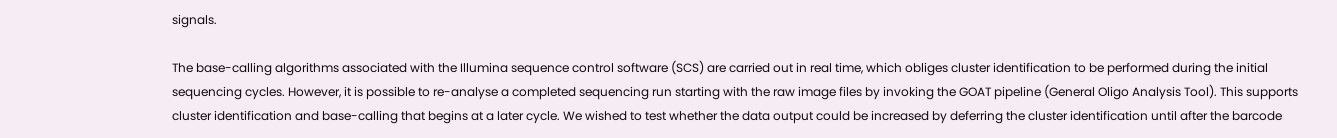signals.

The base-calling algorithms associated with the Illumina sequence control software (SCS) are carried out in real time, which obliges cluster identification to be performed during the initial sequencing cycles. However, it is possible to re-analyse a completed sequencing run starting with the raw image files by invoking the GOAT pipeline (General Oligo Analysis Tool). This supports cluster identification and base-calling that begins at a later cycle. We wished to test whether the data output could be increased by deferring the cluster identification until after the barcode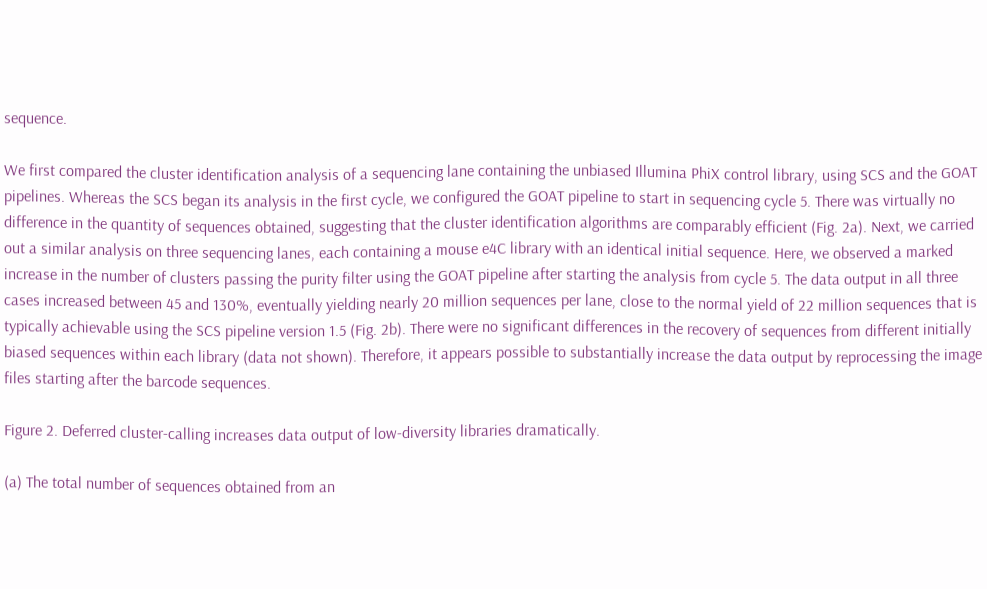sequence.

We first compared the cluster identification analysis of a sequencing lane containing the unbiased Illumina PhiX control library, using SCS and the GOAT pipelines. Whereas the SCS began its analysis in the first cycle, we configured the GOAT pipeline to start in sequencing cycle 5. There was virtually no difference in the quantity of sequences obtained, suggesting that the cluster identification algorithms are comparably efficient (Fig. 2a). Next, we carried out a similar analysis on three sequencing lanes, each containing a mouse e4C library with an identical initial sequence. Here, we observed a marked increase in the number of clusters passing the purity filter using the GOAT pipeline after starting the analysis from cycle 5. The data output in all three cases increased between 45 and 130%, eventually yielding nearly 20 million sequences per lane, close to the normal yield of 22 million sequences that is typically achievable using the SCS pipeline version 1.5 (Fig. 2b). There were no significant differences in the recovery of sequences from different initially biased sequences within each library (data not shown). Therefore, it appears possible to substantially increase the data output by reprocessing the image files starting after the barcode sequences.

Figure 2. Deferred cluster-calling increases data output of low-diversity libraries dramatically.

(a) The total number of sequences obtained from an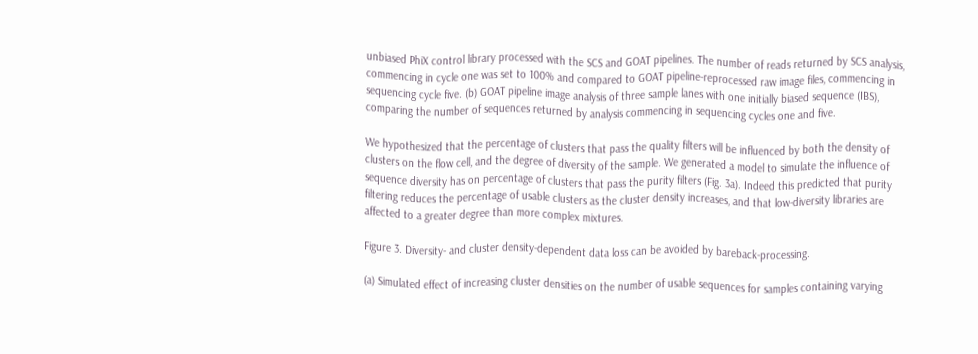unbiased PhiX control library processed with the SCS and GOAT pipelines. The number of reads returned by SCS analysis, commencing in cycle one was set to 100% and compared to GOAT pipeline-reprocessed raw image files, commencing in sequencing cycle five. (b) GOAT pipeline image analysis of three sample lanes with one initially biased sequence (IBS), comparing the number of sequences returned by analysis commencing in sequencing cycles one and five.

We hypothesized that the percentage of clusters that pass the quality filters will be influenced by both the density of clusters on the flow cell, and the degree of diversity of the sample. We generated a model to simulate the influence of sequence diversity has on percentage of clusters that pass the purity filters (Fig. 3a). Indeed this predicted that purity filtering reduces the percentage of usable clusters as the cluster density increases, and that low-diversity libraries are affected to a greater degree than more complex mixtures.

Figure 3. Diversity- and cluster density-dependent data loss can be avoided by bareback-processing.

(a) Simulated effect of increasing cluster densities on the number of usable sequences for samples containing varying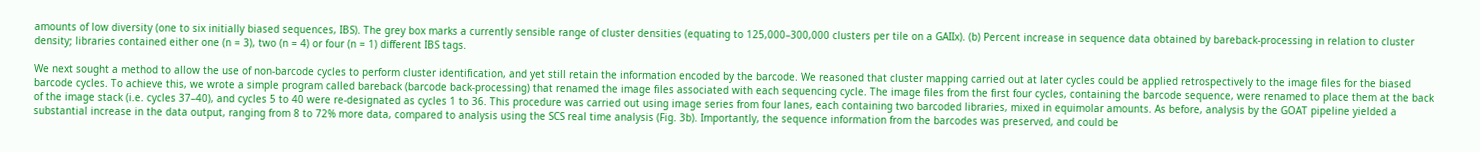amounts of low diversity (one to six initially biased sequences, IBS). The grey box marks a currently sensible range of cluster densities (equating to 125,000–300,000 clusters per tile on a GAIIx). (b) Percent increase in sequence data obtained by bareback-processing in relation to cluster density; libraries contained either one (n = 3), two (n = 4) or four (n = 1) different IBS tags.

We next sought a method to allow the use of non-barcode cycles to perform cluster identification, and yet still retain the information encoded by the barcode. We reasoned that cluster mapping carried out at later cycles could be applied retrospectively to the image files for the biased barcode cycles. To achieve this, we wrote a simple program called bareback (barcode back-processing) that renamed the image files associated with each sequencing cycle. The image files from the first four cycles, containing the barcode sequence, were renamed to place them at the back of the image stack (i.e. cycles 37–40), and cycles 5 to 40 were re-designated as cycles 1 to 36. This procedure was carried out using image series from four lanes, each containing two barcoded libraries, mixed in equimolar amounts. As before, analysis by the GOAT pipeline yielded a substantial increase in the data output, ranging from 8 to 72% more data, compared to analysis using the SCS real time analysis (Fig. 3b). Importantly, the sequence information from the barcodes was preserved, and could be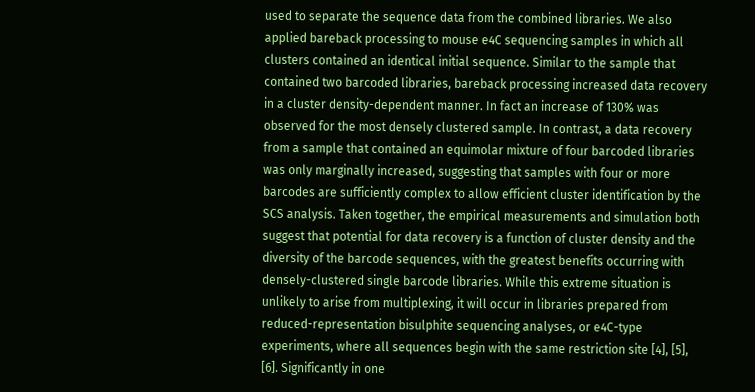used to separate the sequence data from the combined libraries. We also applied bareback processing to mouse e4C sequencing samples in which all clusters contained an identical initial sequence. Similar to the sample that contained two barcoded libraries, bareback processing increased data recovery in a cluster density-dependent manner. In fact an increase of 130% was observed for the most densely clustered sample. In contrast, a data recovery from a sample that contained an equimolar mixture of four barcoded libraries was only marginally increased, suggesting that samples with four or more barcodes are sufficiently complex to allow efficient cluster identification by the SCS analysis. Taken together, the empirical measurements and simulation both suggest that potential for data recovery is a function of cluster density and the diversity of the barcode sequences, with the greatest benefits occurring with densely-clustered single barcode libraries. While this extreme situation is unlikely to arise from multiplexing, it will occur in libraries prepared from reduced-representation bisulphite sequencing analyses, or e4C-type experiments, where all sequences begin with the same restriction site [4], [5], [6]. Significantly in one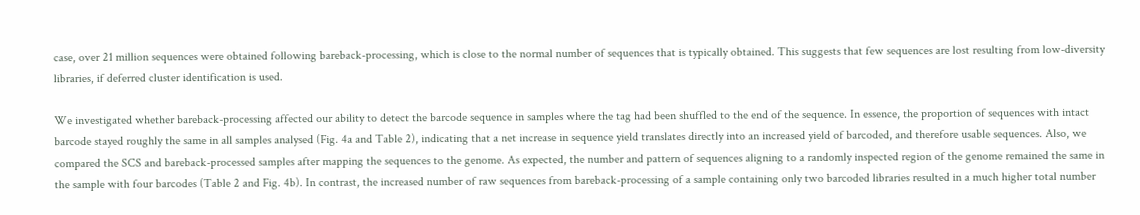case, over 21 million sequences were obtained following bareback-processing, which is close to the normal number of sequences that is typically obtained. This suggests that few sequences are lost resulting from low-diversity libraries, if deferred cluster identification is used.

We investigated whether bareback-processing affected our ability to detect the barcode sequence in samples where the tag had been shuffled to the end of the sequence. In essence, the proportion of sequences with intact barcode stayed roughly the same in all samples analysed (Fig. 4a and Table 2), indicating that a net increase in sequence yield translates directly into an increased yield of barcoded, and therefore usable sequences. Also, we compared the SCS and bareback-processed samples after mapping the sequences to the genome. As expected, the number and pattern of sequences aligning to a randomly inspected region of the genome remained the same in the sample with four barcodes (Table 2 and Fig. 4b). In contrast, the increased number of raw sequences from bareback-processing of a sample containing only two barcoded libraries resulted in a much higher total number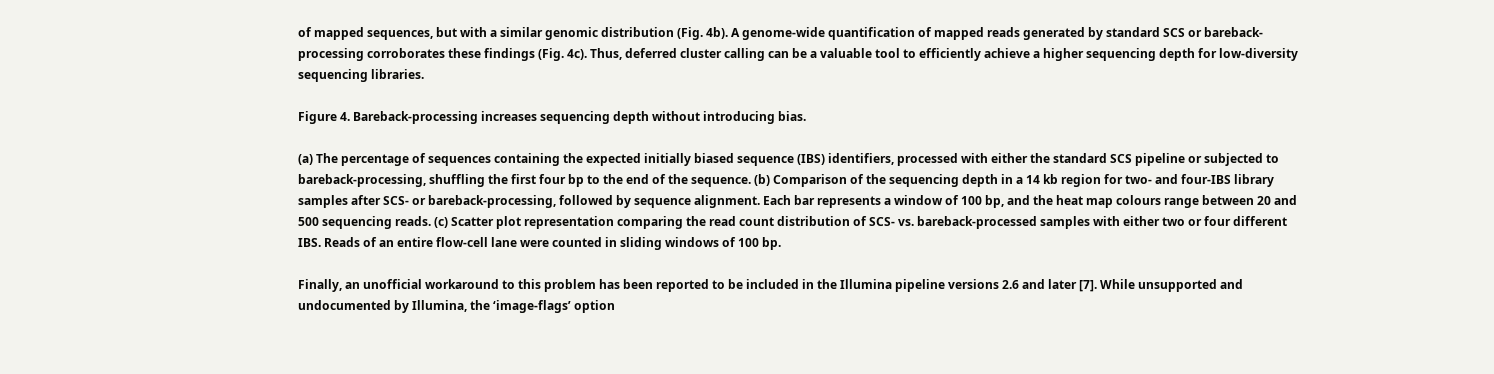of mapped sequences, but with a similar genomic distribution (Fig. 4b). A genome-wide quantification of mapped reads generated by standard SCS or bareback-processing corroborates these findings (Fig. 4c). Thus, deferred cluster calling can be a valuable tool to efficiently achieve a higher sequencing depth for low-diversity sequencing libraries.

Figure 4. Bareback-processing increases sequencing depth without introducing bias.

(a) The percentage of sequences containing the expected initially biased sequence (IBS) identifiers, processed with either the standard SCS pipeline or subjected to bareback-processing, shuffling the first four bp to the end of the sequence. (b) Comparison of the sequencing depth in a 14 kb region for two- and four-IBS library samples after SCS- or bareback-processing, followed by sequence alignment. Each bar represents a window of 100 bp, and the heat map colours range between 20 and 500 sequencing reads. (c) Scatter plot representation comparing the read count distribution of SCS- vs. bareback-processed samples with either two or four different IBS. Reads of an entire flow-cell lane were counted in sliding windows of 100 bp.

Finally, an unofficial workaround to this problem has been reported to be included in the Illumina pipeline versions 2.6 and later [7]. While unsupported and undocumented by Illumina, the ‘image-flags’ option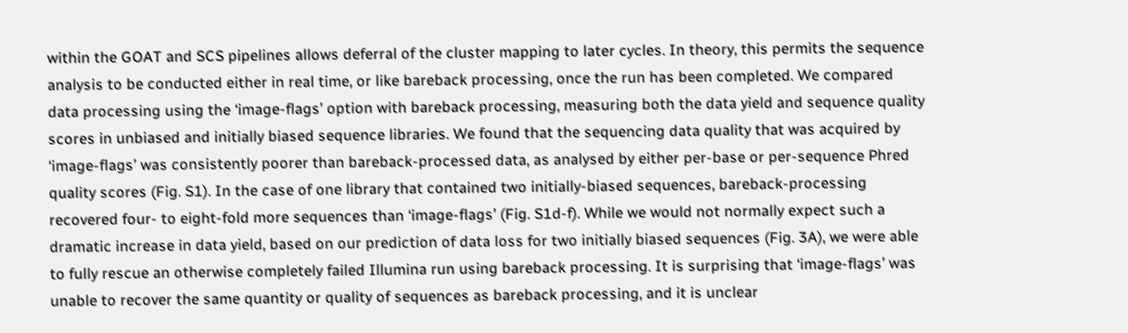within the GOAT and SCS pipelines allows deferral of the cluster mapping to later cycles. In theory, this permits the sequence analysis to be conducted either in real time, or like bareback processing, once the run has been completed. We compared data processing using the ‘image-flags’ option with bareback processing, measuring both the data yield and sequence quality scores in unbiased and initially biased sequence libraries. We found that the sequencing data quality that was acquired by ‘image-flags’ was consistently poorer than bareback-processed data, as analysed by either per-base or per-sequence Phred quality scores (Fig. S1). In the case of one library that contained two initially-biased sequences, bareback-processing recovered four- to eight-fold more sequences than ‘image-flags’ (Fig. S1d-f). While we would not normally expect such a dramatic increase in data yield, based on our prediction of data loss for two initially biased sequences (Fig. 3A), we were able to fully rescue an otherwise completely failed Illumina run using bareback processing. It is surprising that ‘image-flags’ was unable to recover the same quantity or quality of sequences as bareback processing, and it is unclear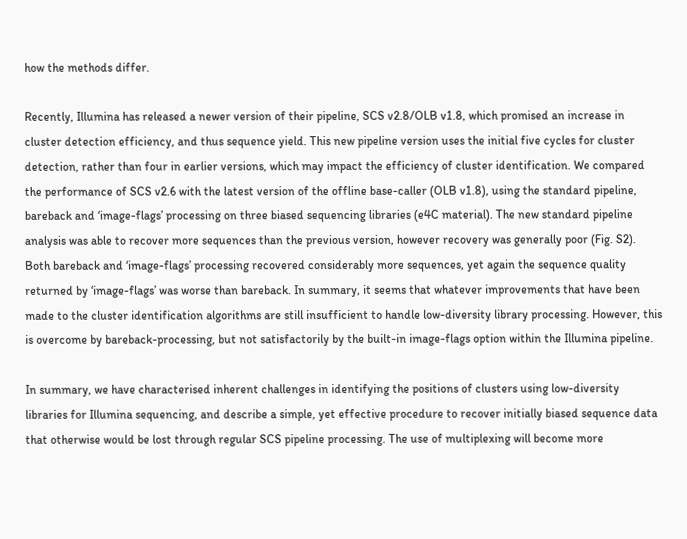how the methods differ.

Recently, Illumina has released a newer version of their pipeline, SCS v2.8/OLB v1.8, which promised an increase in cluster detection efficiency, and thus sequence yield. This new pipeline version uses the initial five cycles for cluster detection, rather than four in earlier versions, which may impact the efficiency of cluster identification. We compared the performance of SCS v2.6 with the latest version of the offline base-caller (OLB v1.8), using the standard pipeline, bareback and ‘image-flags’ processing on three biased sequencing libraries (e4C material). The new standard pipeline analysis was able to recover more sequences than the previous version, however recovery was generally poor (Fig. S2). Both bareback and ‘image-flags’ processing recovered considerably more sequences, yet again the sequence quality returned by ‘image-flags’ was worse than bareback. In summary, it seems that whatever improvements that have been made to the cluster identification algorithms are still insufficient to handle low-diversity library processing. However, this is overcome by bareback-processing, but not satisfactorily by the built-in image-flags option within the Illumina pipeline.

In summary, we have characterised inherent challenges in identifying the positions of clusters using low-diversity libraries for Illumina sequencing, and describe a simple, yet effective procedure to recover initially biased sequence data that otherwise would be lost through regular SCS pipeline processing. The use of multiplexing will become more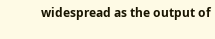widespread as the output of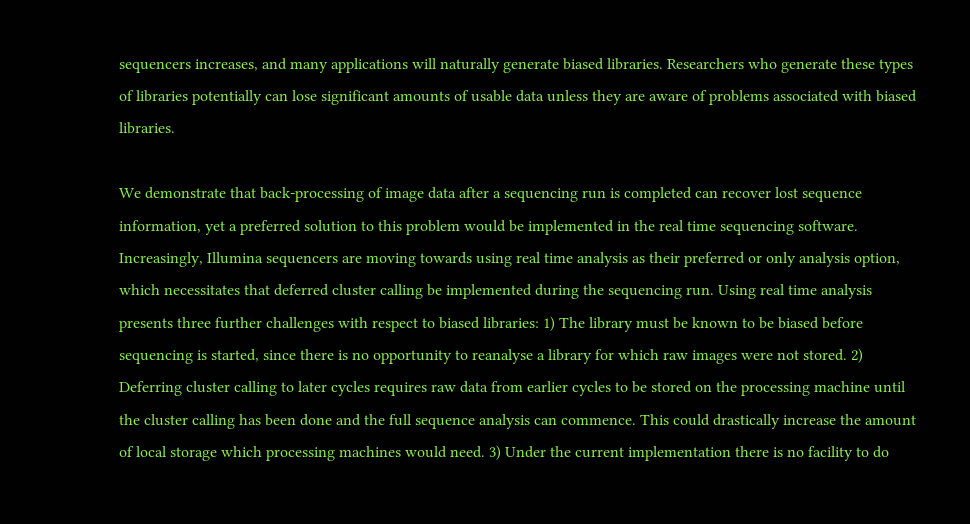sequencers increases, and many applications will naturally generate biased libraries. Researchers who generate these types of libraries potentially can lose significant amounts of usable data unless they are aware of problems associated with biased libraries.

We demonstrate that back-processing of image data after a sequencing run is completed can recover lost sequence information, yet a preferred solution to this problem would be implemented in the real time sequencing software. Increasingly, Illumina sequencers are moving towards using real time analysis as their preferred or only analysis option, which necessitates that deferred cluster calling be implemented during the sequencing run. Using real time analysis presents three further challenges with respect to biased libraries: 1) The library must be known to be biased before sequencing is started, since there is no opportunity to reanalyse a library for which raw images were not stored. 2) Deferring cluster calling to later cycles requires raw data from earlier cycles to be stored on the processing machine until the cluster calling has been done and the full sequence analysis can commence. This could drastically increase the amount of local storage which processing machines would need. 3) Under the current implementation there is no facility to do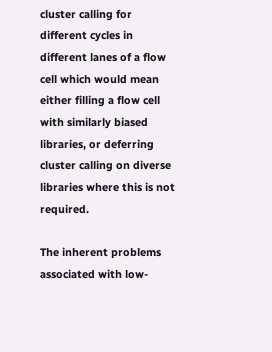cluster calling for different cycles in different lanes of a flow cell which would mean either filling a flow cell with similarly biased libraries, or deferring cluster calling on diverse libraries where this is not required.

The inherent problems associated with low-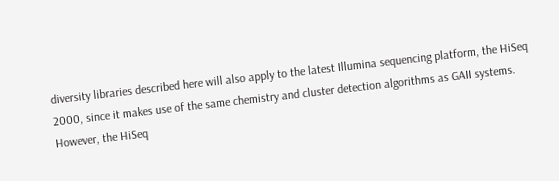diversity libraries described here will also apply to the latest Illumina sequencing platform, the HiSeq 2000, since it makes use of the same chemistry and cluster detection algorithms as GAII systems. However, the HiSeq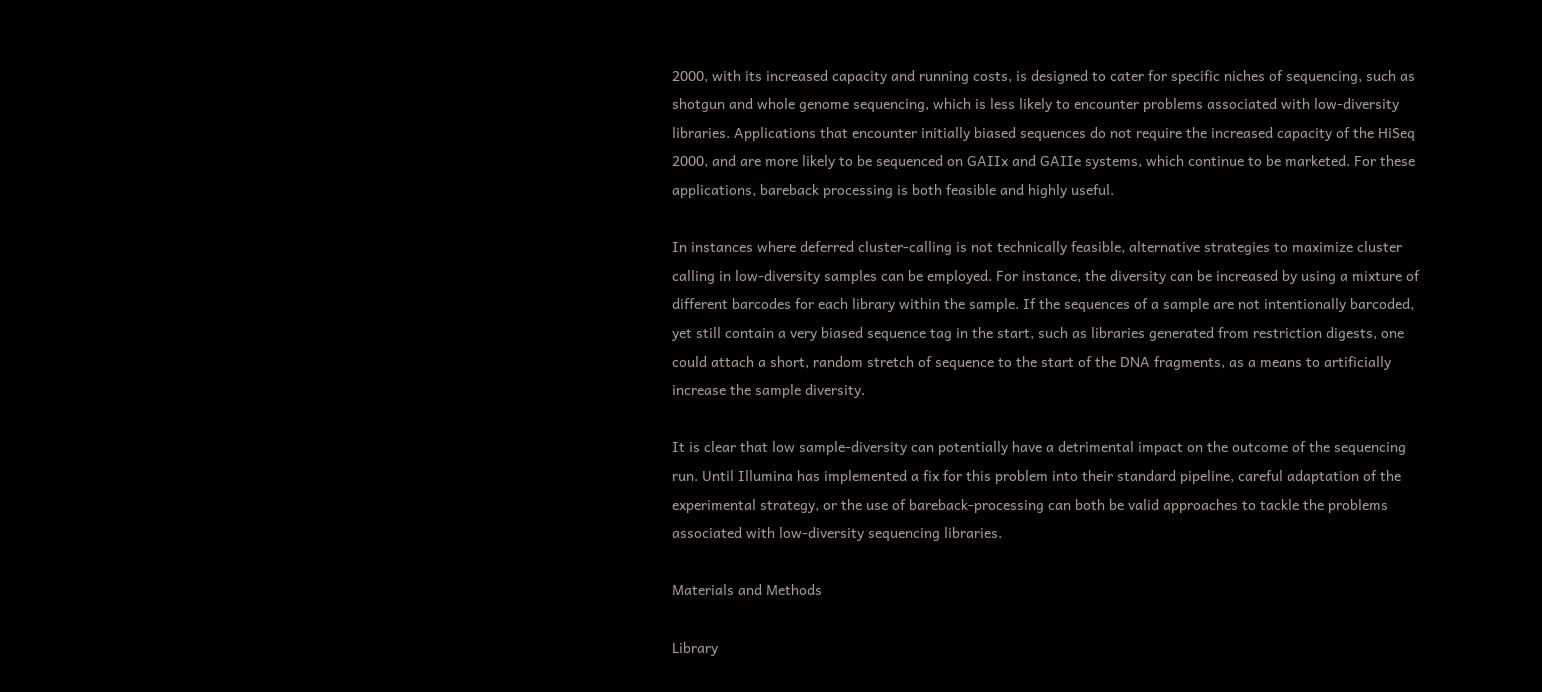2000, with its increased capacity and running costs, is designed to cater for specific niches of sequencing, such as shotgun and whole genome sequencing, which is less likely to encounter problems associated with low-diversity libraries. Applications that encounter initially biased sequences do not require the increased capacity of the HiSeq 2000, and are more likely to be sequenced on GAIIx and GAIIe systems, which continue to be marketed. For these applications, bareback processing is both feasible and highly useful.

In instances where deferred cluster-calling is not technically feasible, alternative strategies to maximize cluster calling in low-diversity samples can be employed. For instance, the diversity can be increased by using a mixture of different barcodes for each library within the sample. If the sequences of a sample are not intentionally barcoded, yet still contain a very biased sequence tag in the start, such as libraries generated from restriction digests, one could attach a short, random stretch of sequence to the start of the DNA fragments, as a means to artificially increase the sample diversity.

It is clear that low sample-diversity can potentially have a detrimental impact on the outcome of the sequencing run. Until Illumina has implemented a fix for this problem into their standard pipeline, careful adaptation of the experimental strategy, or the use of bareback-processing can both be valid approaches to tackle the problems associated with low-diversity sequencing libraries.

Materials and Methods

Library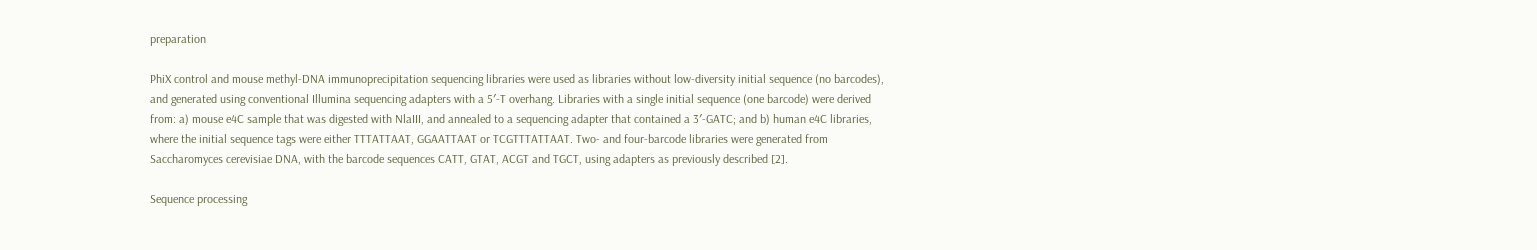preparation

PhiX control and mouse methyl-DNA immunoprecipitation sequencing libraries were used as libraries without low-diversity initial sequence (no barcodes), and generated using conventional Illumina sequencing adapters with a 5′-T overhang. Libraries with a single initial sequence (one barcode) were derived from: a) mouse e4C sample that was digested with NlaIII, and annealed to a sequencing adapter that contained a 3′-GATC; and b) human e4C libraries, where the initial sequence tags were either TTTATTAAT, GGAATTAAT or TCGTTTATTAAT. Two- and four-barcode libraries were generated from Saccharomyces cerevisiae DNA, with the barcode sequences CATT, GTAT, ACGT and TGCT, using adapters as previously described [2].

Sequence processing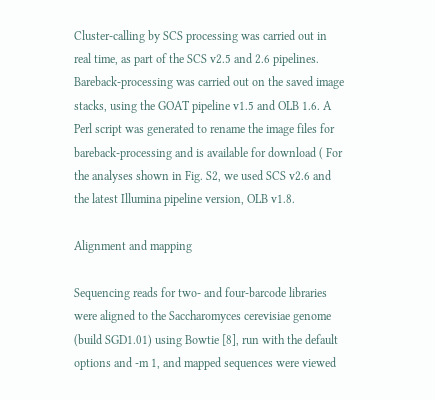Cluster-calling by SCS processing was carried out in real time, as part of the SCS v2.5 and 2.6 pipelines. Bareback-processing was carried out on the saved image stacks, using the GOAT pipeline v1.5 and OLB 1.6. A Perl script was generated to rename the image files for bareback-processing and is available for download ( For the analyses shown in Fig. S2, we used SCS v2.6 and the latest Illumina pipeline version, OLB v1.8.

Alignment and mapping

Sequencing reads for two- and four-barcode libraries were aligned to the Saccharomyces cerevisiae genome (build SGD1.01) using Bowtie [8], run with the default options and -m 1, and mapped sequences were viewed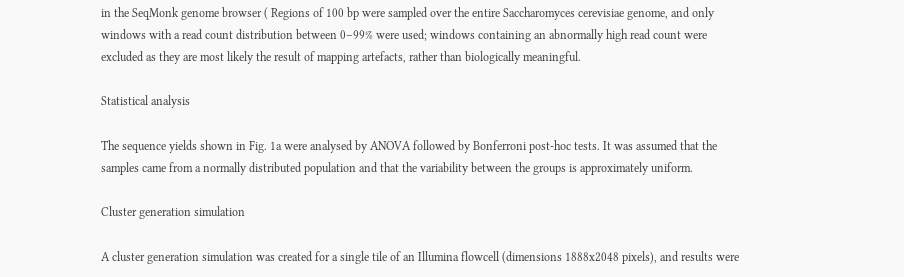in the SeqMonk genome browser ( Regions of 100 bp were sampled over the entire Saccharomyces cerevisiae genome, and only windows with a read count distribution between 0–99% were used; windows containing an abnormally high read count were excluded as they are most likely the result of mapping artefacts, rather than biologically meaningful.

Statistical analysis

The sequence yields shown in Fig. 1a were analysed by ANOVA followed by Bonferroni post-hoc tests. It was assumed that the samples came from a normally distributed population and that the variability between the groups is approximately uniform.

Cluster generation simulation

A cluster generation simulation was created for a single tile of an Illumina flowcell (dimensions 1888x2048 pixels), and results were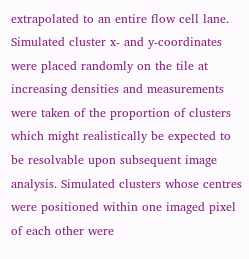extrapolated to an entire flow cell lane. Simulated cluster x- and y-coordinates were placed randomly on the tile at increasing densities and measurements were taken of the proportion of clusters which might realistically be expected to be resolvable upon subsequent image analysis. Simulated clusters whose centres were positioned within one imaged pixel of each other were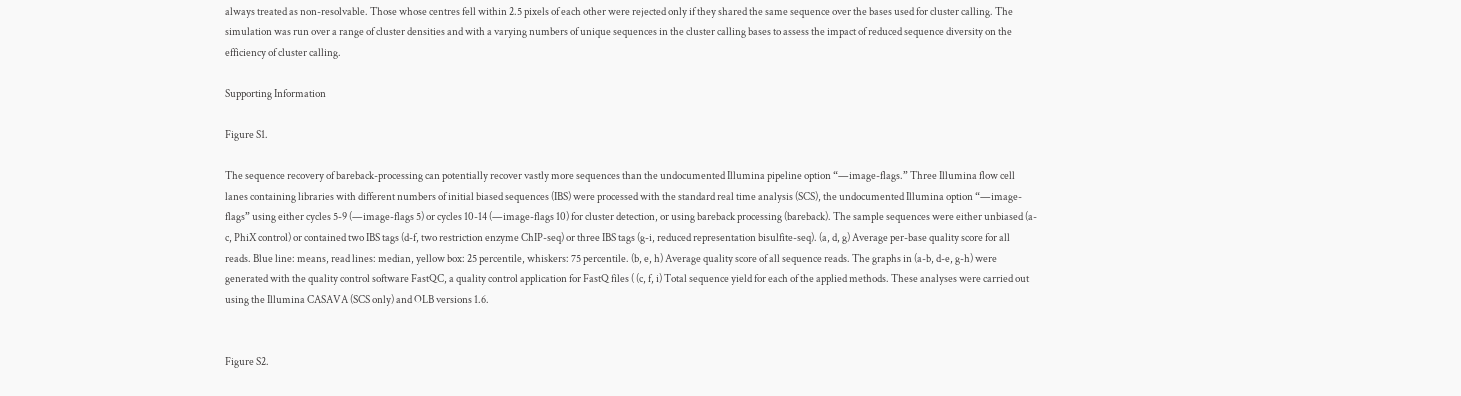always treated as non-resolvable. Those whose centres fell within 2.5 pixels of each other were rejected only if they shared the same sequence over the bases used for cluster calling. The simulation was run over a range of cluster densities and with a varying numbers of unique sequences in the cluster calling bases to assess the impact of reduced sequence diversity on the efficiency of cluster calling.

Supporting Information

Figure S1.

The sequence recovery of bareback-processing can potentially recover vastly more sequences than the undocumented Illumina pipeline option “—image-flags.” Three Illumina flow cell lanes containing libraries with different numbers of initial biased sequences (IBS) were processed with the standard real time analysis (SCS), the undocumented Illumina option “—image-flags” using either cycles 5-9 (—image-flags 5) or cycles 10-14 (—image-flags 10) for cluster detection, or using bareback processing (bareback). The sample sequences were either unbiased (a-c, PhiX control) or contained two IBS tags (d-f, two restriction enzyme ChIP-seq) or three IBS tags (g-i, reduced representation bisulfite-seq). (a, d, g) Average per-base quality score for all reads. Blue line: means, read lines: median, yellow box: 25 percentile, whiskers: 75 percentile. (b, e, h) Average quality score of all sequence reads. The graphs in (a-b, d-e, g-h) were generated with the quality control software FastQC, a quality control application for FastQ files ( (c, f, i) Total sequence yield for each of the applied methods. These analyses were carried out using the Illumina CASAVA (SCS only) and OLB versions 1.6.


Figure S2.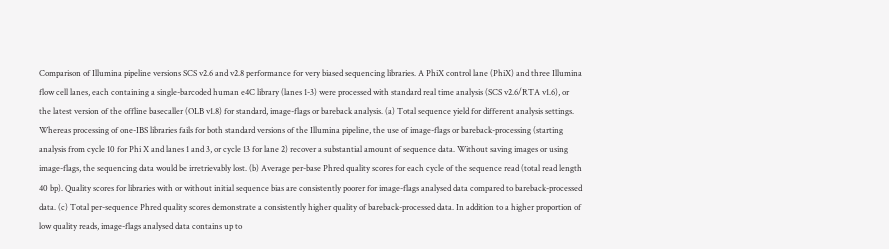Comparison of Illumina pipeline versions SCS v2.6 and v2.8 performance for very biased sequencing libraries. A PhiX control lane (PhiX) and three Illumina flow cell lanes, each containing a single-barcoded human e4C library (lanes 1-3) were processed with standard real time analysis (SCS v2.6/RTA v1.6), or the latest version of the offline basecaller (OLB v1.8) for standard, image-flags or bareback analysis. (a) Total sequence yield for different analysis settings. Whereas processing of one-IBS libraries fails for both standard versions of the Illumina pipeline, the use of image-flags or bareback-processing (starting analysis from cycle 10 for Phi X and lanes 1 and 3, or cycle 13 for lane 2) recover a substantial amount of sequence data. Without saving images or using image-flags, the sequencing data would be irretrievably lost. (b) Average per-base Phred quality scores for each cycle of the sequence read (total read length 40 bp). Quality scores for libraries with or without initial sequence bias are consistently poorer for image-flags analysed data compared to bareback-processed data. (c) Total per-sequence Phred quality scores demonstrate a consistently higher quality of bareback-processed data. In addition to a higher proportion of low quality reads, image-flags analysed data contains up to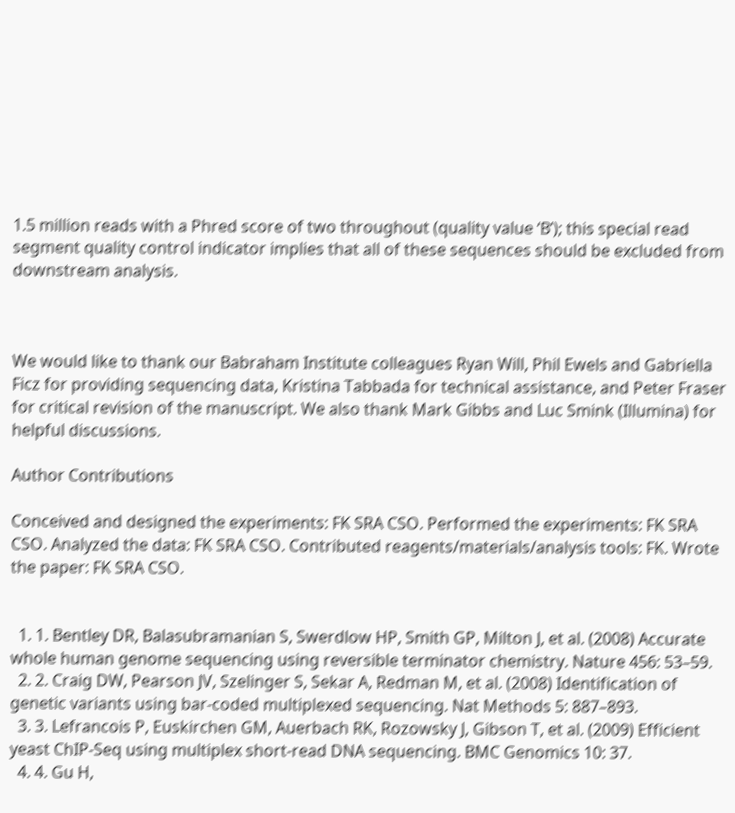1.5 million reads with a Phred score of two throughout (quality value ‘B’); this special read segment quality control indicator implies that all of these sequences should be excluded from downstream analysis.



We would like to thank our Babraham Institute colleagues Ryan Will, Phil Ewels and Gabriella Ficz for providing sequencing data, Kristina Tabbada for technical assistance, and Peter Fraser for critical revision of the manuscript. We also thank Mark Gibbs and Luc Smink (Illumina) for helpful discussions.

Author Contributions

Conceived and designed the experiments: FK SRA CSO. Performed the experiments: FK SRA CSO. Analyzed the data: FK SRA CSO. Contributed reagents/materials/analysis tools: FK. Wrote the paper: FK SRA CSO.


  1. 1. Bentley DR, Balasubramanian S, Swerdlow HP, Smith GP, Milton J, et al. (2008) Accurate whole human genome sequencing using reversible terminator chemistry. Nature 456: 53–59.
  2. 2. Craig DW, Pearson JV, Szelinger S, Sekar A, Redman M, et al. (2008) Identification of genetic variants using bar-coded multiplexed sequencing. Nat Methods 5: 887–893.
  3. 3. Lefrancois P, Euskirchen GM, Auerbach RK, Rozowsky J, Gibson T, et al. (2009) Efficient yeast ChIP-Seq using multiplex short-read DNA sequencing. BMC Genomics 10: 37.
  4. 4. Gu H,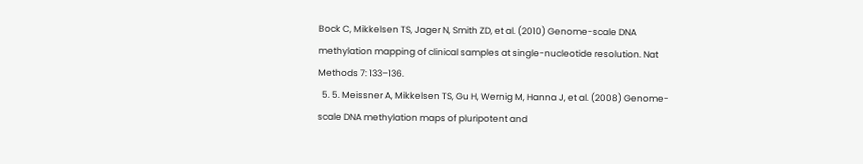Bock C, Mikkelsen TS, Jager N, Smith ZD, et al. (2010) Genome-scale DNA methylation mapping of clinical samples at single-nucleotide resolution. Nat Methods 7: 133–136.
  5. 5. Meissner A, Mikkelsen TS, Gu H, Wernig M, Hanna J, et al. (2008) Genome-scale DNA methylation maps of pluripotent and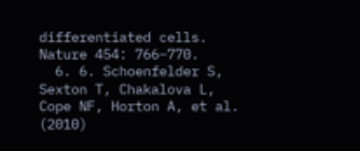differentiated cells. Nature 454: 766–770.
  6. 6. Schoenfelder S, Sexton T, Chakalova L, Cope NF, Horton A, et al. (2010)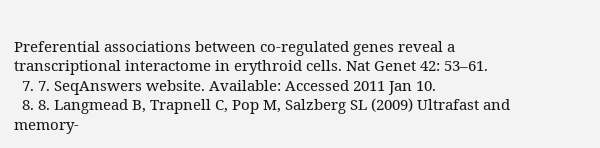Preferential associations between co-regulated genes reveal a transcriptional interactome in erythroid cells. Nat Genet 42: 53–61.
  7. 7. SeqAnswers website. Available: Accessed 2011 Jan 10.
  8. 8. Langmead B, Trapnell C, Pop M, Salzberg SL (2009) Ultrafast and memory-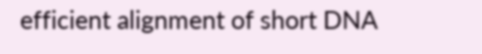efficient alignment of short DNA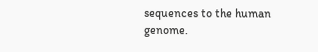sequences to the human genome.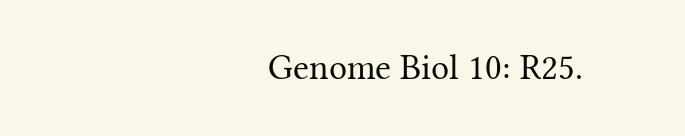Genome Biol 10: R25.